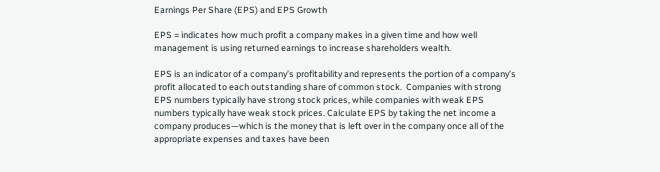Earnings Per Share (EPS) and EPS Growth

EPS = indicates how much profit a company makes in a given time and how well management is using returned earnings to increase shareholders wealth.

EPS is an indicator of a company’s profitability and represents the portion of a company’s profit allocated to each outstanding share of common stock.  Companies with strong EPS numbers typically have strong stock prices, while companies with weak EPS numbers typically have weak stock prices. Calculate EPS by taking the net income a company produces—which is the money that is left over in the company once all of the appropriate expenses and taxes have been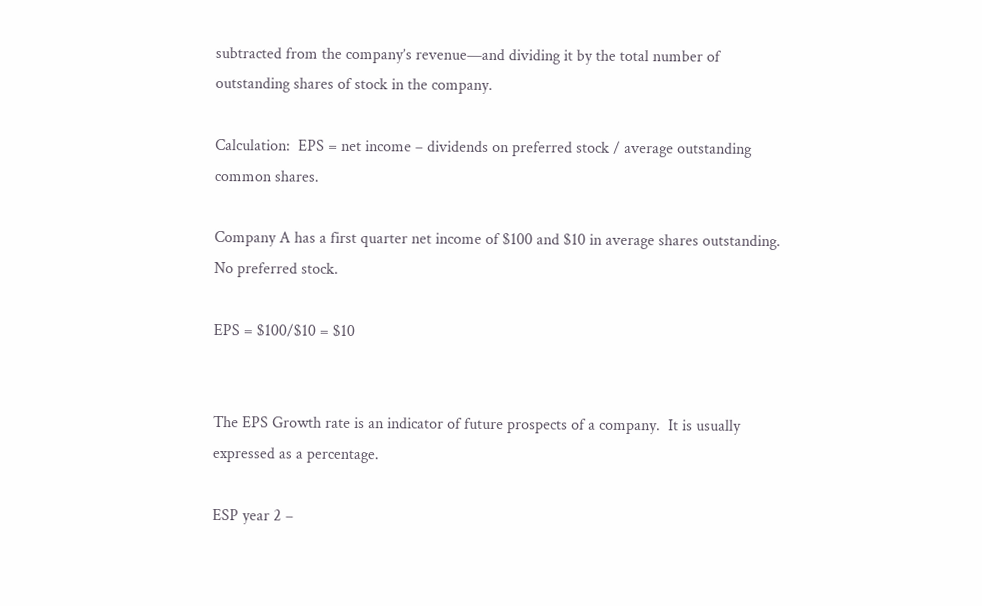subtracted from the company’s revenue—and dividing it by the total number of outstanding shares of stock in the company.

Calculation:  EPS = net income – dividends on preferred stock / average outstanding common shares.

Company A has a first quarter net income of $100 and $10 in average shares outstanding. No preferred stock.

EPS = $100/$10 = $10


The EPS Growth rate is an indicator of future prospects of a company.  It is usually expressed as a percentage.

ESP year 2 –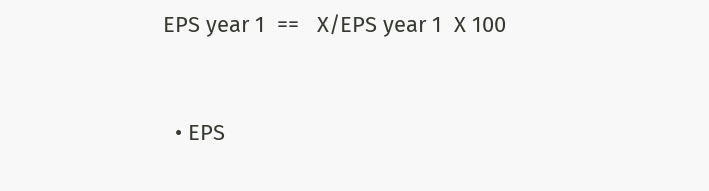EPS year 1  ==   X/EPS year 1  X 100


  • EPS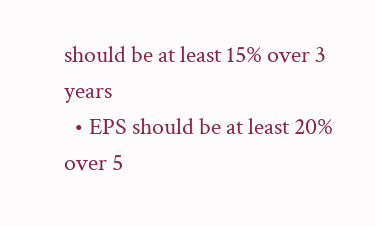should be at least 15% over 3 years
  • EPS should be at least 20% over 5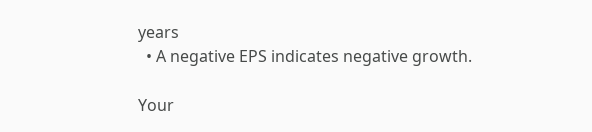years
  • A negative EPS indicates negative growth.

Your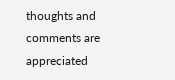thoughts and comments are appreciated